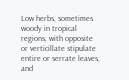Low herbs, sometimes woody in tropical regions, with opposite or verticillate stipulate entire or serrate leaves, and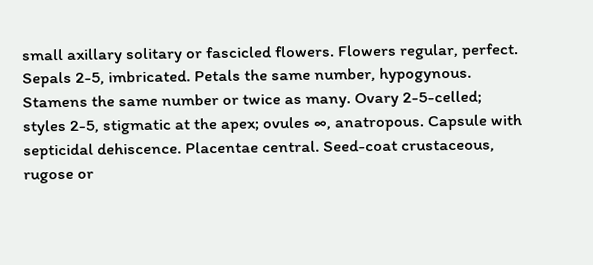small axillary solitary or fascicled flowers. Flowers regular, perfect. Sepals 2-5, imbricated. Petals the same number, hypogynous. Stamens the same number or twice as many. Ovary 2-5-celled; styles 2-5, stigmatic at the apex; ovules ∞, anatropous. Capsule with septicidal dehiscence. Placentae central. Seed-coat crustaceous, rugose or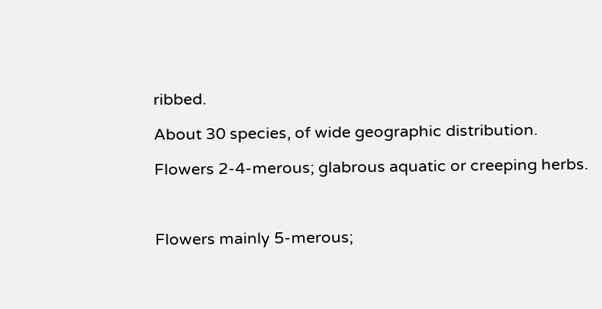ribbed.

About 30 species, of wide geographic distribution.

Flowers 2-4-merous; glabrous aquatic or creeping herbs.



Flowers mainly 5-merous;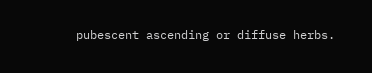pubescent ascending or diffuse herbs.